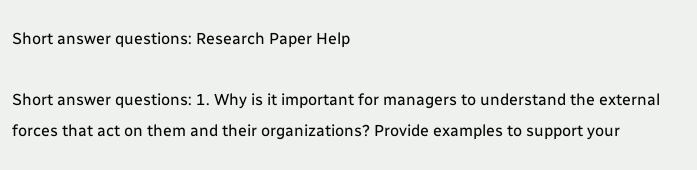Short answer questions: Research Paper Help

Short answer questions: 1. Why is it important for managers to understand the external forces that act on them and their organizations? Provide examples to support your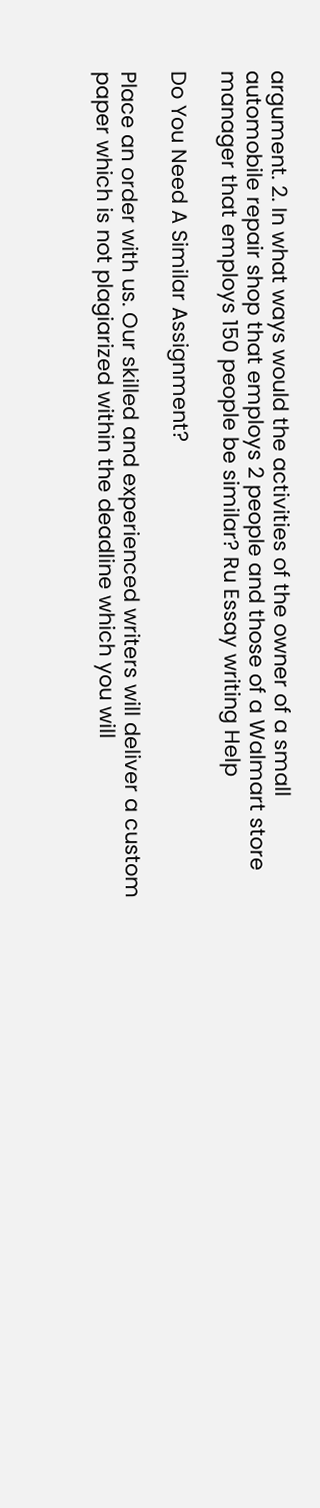argument. 2. In what ways would the activities of the owner of a small automobile repair shop that employs 2 people and those of a Walmart store manager that employs 150 people be similar? Ru Essay writing Help

Do You Need A Similar Assignment?

Place an order with us. Our skilled and experienced writers will deliver a custom paper which is not plagiarized within the deadline which you will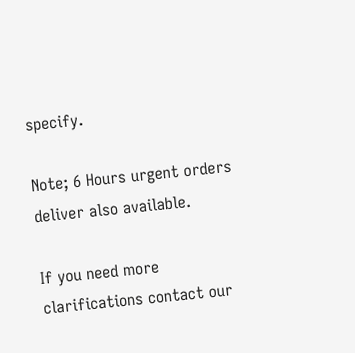specify.

Note; 6 Hours urgent orders deliver also available.

If you need more clarifications contact our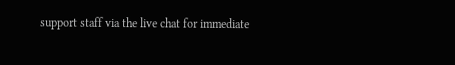support staff via the live chat for immediate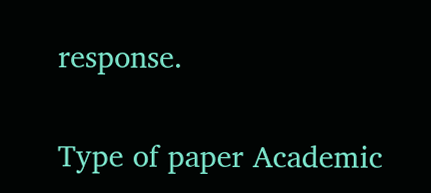response.


Type of paper Academic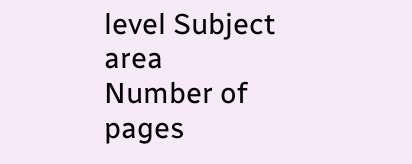level Subject area
Number of pages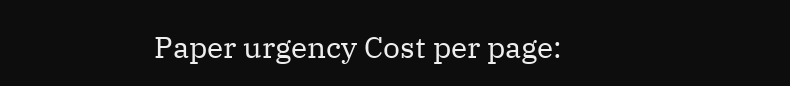Paper urgency Cost per page: